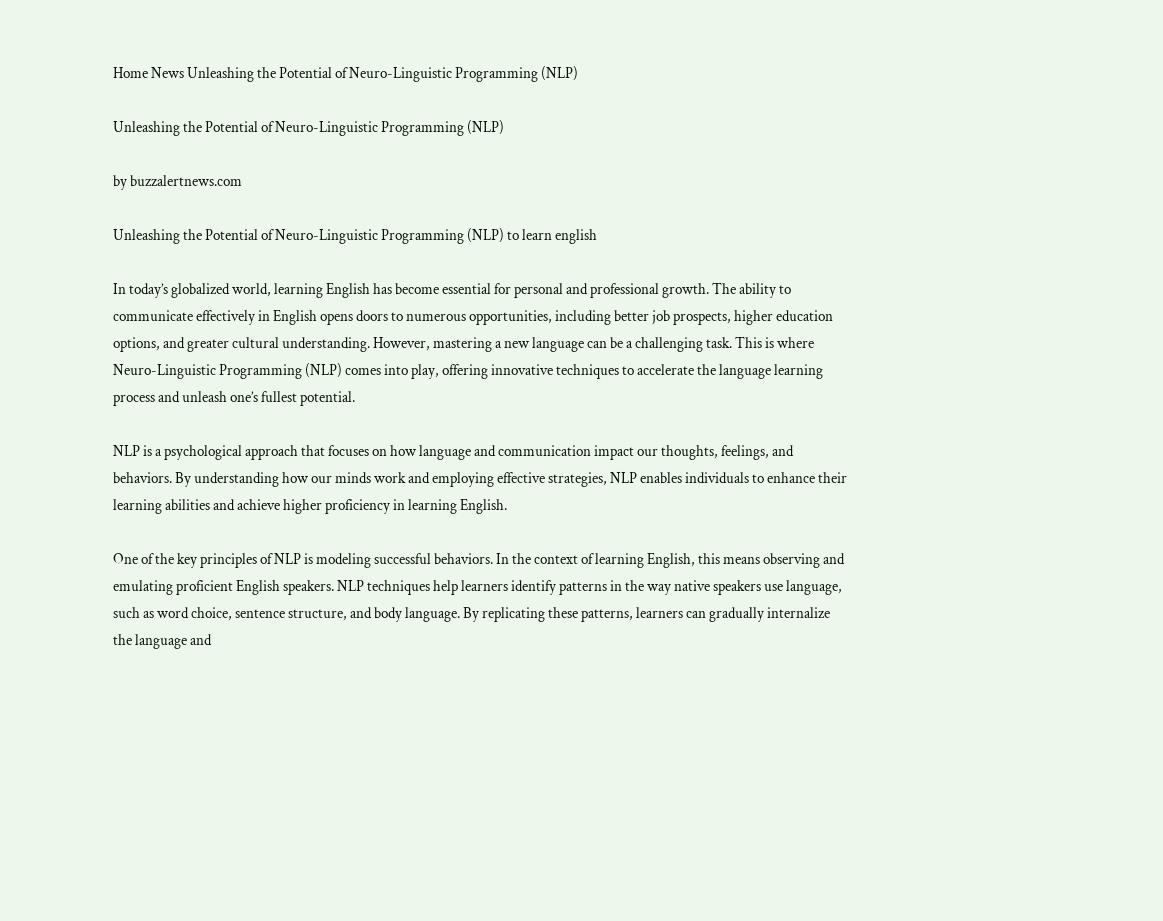Home News Unleashing the Potential of Neuro-Linguistic Programming (NLP)

Unleashing the Potential of Neuro-Linguistic Programming (NLP)

by buzzalertnews.com

Unleashing the Potential of Neuro-Linguistic Programming (NLP) to learn english

In today’s globalized world, learning English has become essential for personal and professional growth. The ability to communicate effectively in English opens doors to numerous opportunities, including better job prospects, higher education options, and greater cultural understanding. However, mastering a new language can be a challenging task. This is where Neuro-Linguistic Programming (NLP) comes into play, offering innovative techniques to accelerate the language learning process and unleash one’s fullest potential.

NLP is a psychological approach that focuses on how language and communication impact our thoughts, feelings, and behaviors. By understanding how our minds work and employing effective strategies, NLP enables individuals to enhance their learning abilities and achieve higher proficiency in learning English.

One of the key principles of NLP is modeling successful behaviors. In the context of learning English, this means observing and emulating proficient English speakers. NLP techniques help learners identify patterns in the way native speakers use language, such as word choice, sentence structure, and body language. By replicating these patterns, learners can gradually internalize the language and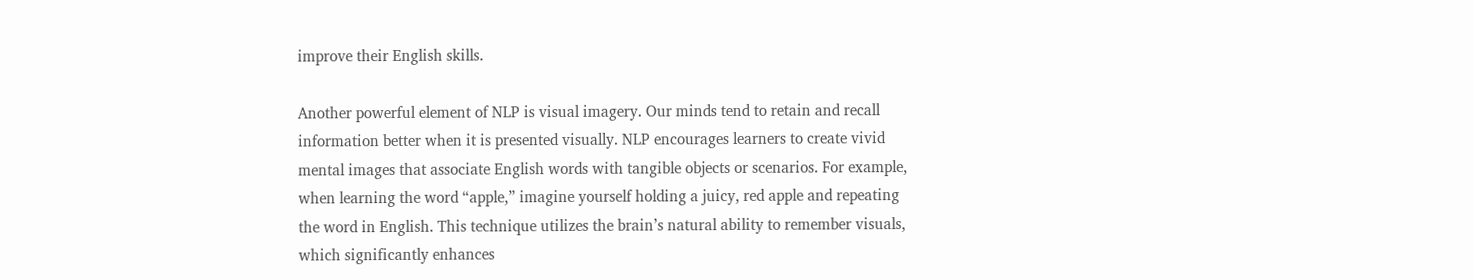improve their English skills.

Another powerful element of NLP is visual imagery. Our minds tend to retain and recall information better when it is presented visually. NLP encourages learners to create vivid mental images that associate English words with tangible objects or scenarios. For example, when learning the word “apple,” imagine yourself holding a juicy, red apple and repeating the word in English. This technique utilizes the brain’s natural ability to remember visuals, which significantly enhances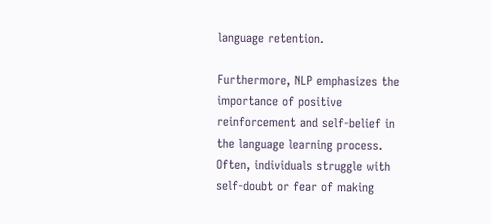language retention.

Furthermore, NLP emphasizes the importance of positive reinforcement and self-belief in the language learning process. Often, individuals struggle with self-doubt or fear of making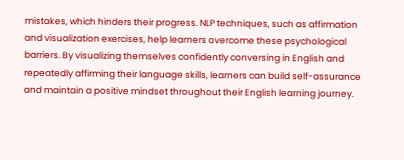mistakes, which hinders their progress. NLP techniques, such as affirmation and visualization exercises, help learners overcome these psychological barriers. By visualizing themselves confidently conversing in English and repeatedly affirming their language skills, learners can build self-assurance and maintain a positive mindset throughout their English learning journey.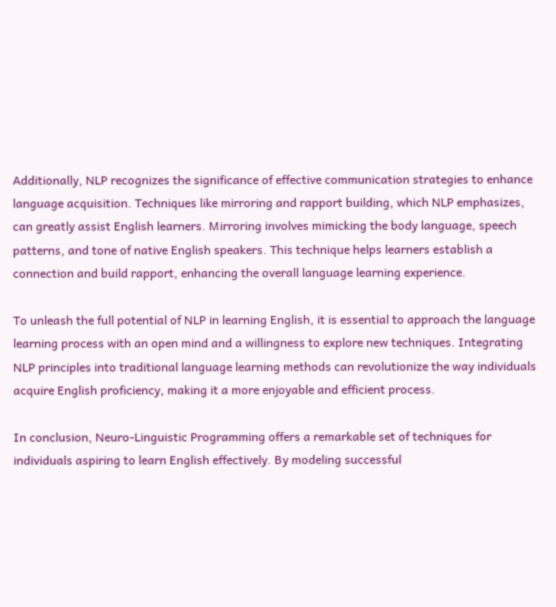Additionally, NLP recognizes the significance of effective communication strategies to enhance language acquisition. Techniques like mirroring and rapport building, which NLP emphasizes, can greatly assist English learners. Mirroring involves mimicking the body language, speech patterns, and tone of native English speakers. This technique helps learners establish a connection and build rapport, enhancing the overall language learning experience.

To unleash the full potential of NLP in learning English, it is essential to approach the language learning process with an open mind and a willingness to explore new techniques. Integrating NLP principles into traditional language learning methods can revolutionize the way individuals acquire English proficiency, making it a more enjoyable and efficient process.

In conclusion, Neuro-Linguistic Programming offers a remarkable set of techniques for individuals aspiring to learn English effectively. By modeling successful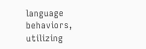language behaviors, utilizing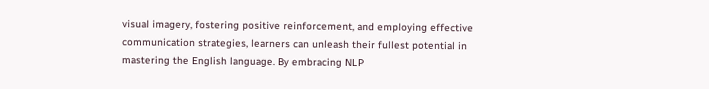visual imagery, fostering positive reinforcement, and employing effective communication strategies, learners can unleash their fullest potential in mastering the English language. By embracing NLP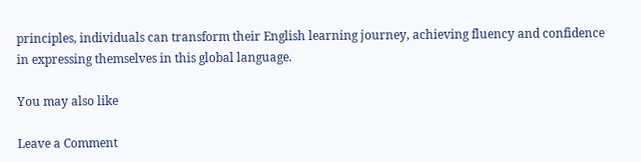principles, individuals can transform their English learning journey, achieving fluency and confidence in expressing themselves in this global language.

You may also like

Leave a Comment